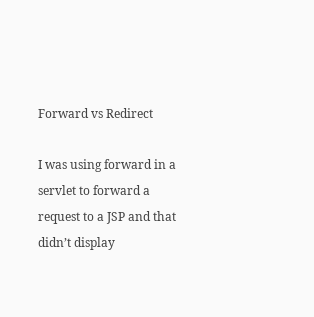Forward vs Redirect

I was using forward in a servlet to forward a request to a JSP and that didn’t display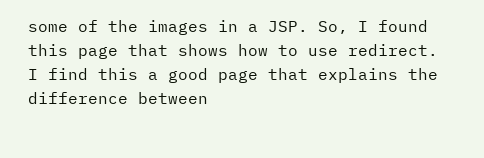some of the images in a JSP. So, I found this page that shows how to use redirect. I find this a good page that explains the difference between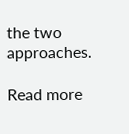the two approaches.

Read more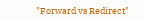"Forward vs Redirect"